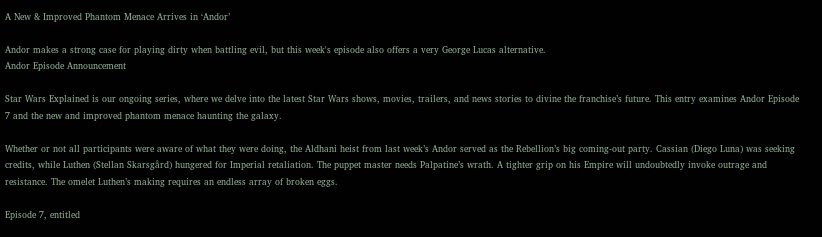A New & Improved Phantom Menace Arrives in ‘Andor’

Andor makes a strong case for playing dirty when battling evil, but this week's episode also offers a very George Lucas alternative.
Andor Episode Announcement

Star Wars Explained is our ongoing series, where we delve into the latest Star Wars shows, movies, trailers, and news stories to divine the franchise’s future. This entry examines Andor Episode 7 and the new and improved phantom menace haunting the galaxy.

Whether or not all participants were aware of what they were doing, the Aldhani heist from last week’s Andor served as the Rebellion’s big coming-out party. Cassian (Diego Luna) was seeking credits, while Luthen (Stellan Skarsgård) hungered for Imperial retaliation. The puppet master needs Palpatine’s wrath. A tighter grip on his Empire will undoubtedly invoke outrage and resistance. The omelet Luthen’s making requires an endless array of broken eggs.

Episode 7, entitled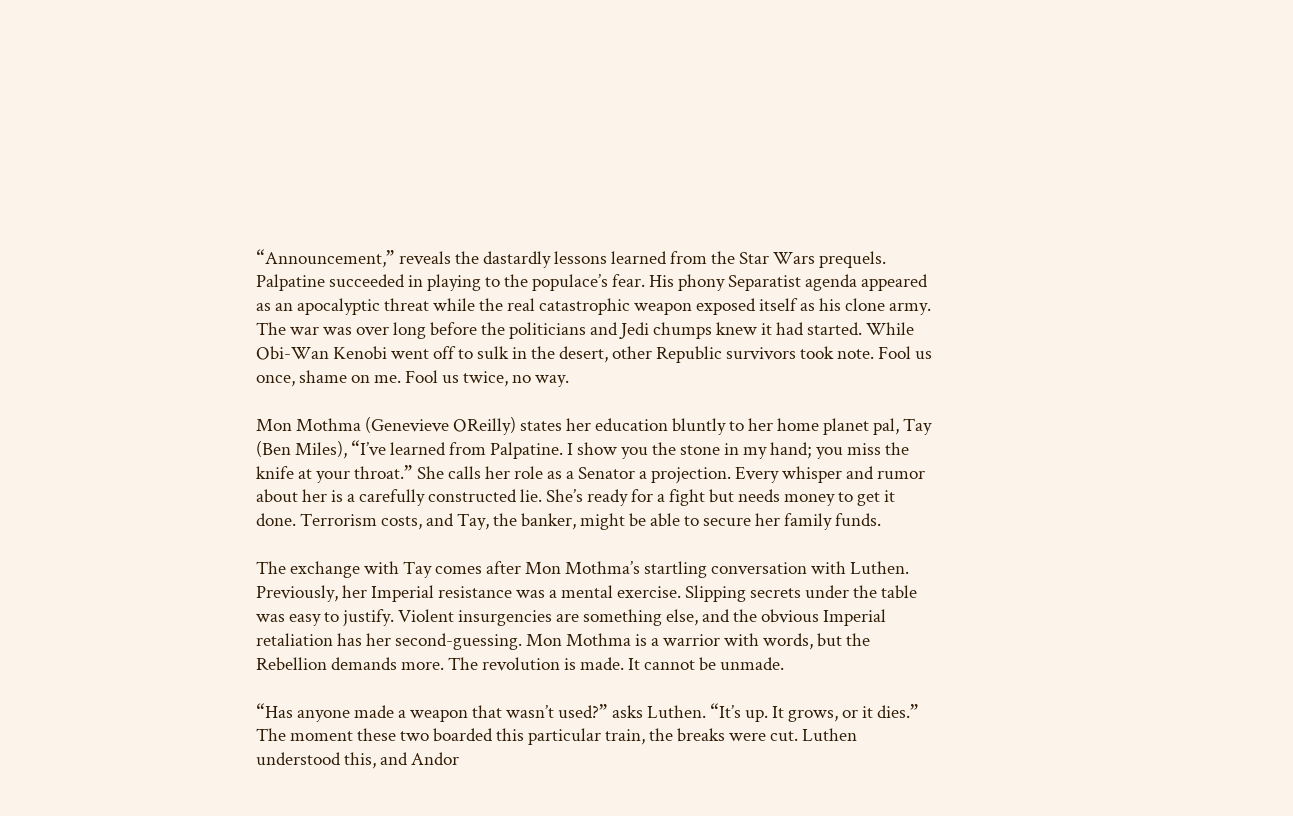“Announcement,” reveals the dastardly lessons learned from the Star Wars prequels. Palpatine succeeded in playing to the populace’s fear. His phony Separatist agenda appeared as an apocalyptic threat while the real catastrophic weapon exposed itself as his clone army. The war was over long before the politicians and Jedi chumps knew it had started. While Obi-Wan Kenobi went off to sulk in the desert, other Republic survivors took note. Fool us once, shame on me. Fool us twice, no way.

Mon Mothma (Genevieve OReilly) states her education bluntly to her home planet pal, Tay (Ben Miles), “I’ve learned from Palpatine. I show you the stone in my hand; you miss the knife at your throat.” She calls her role as a Senator a projection. Every whisper and rumor about her is a carefully constructed lie. She’s ready for a fight but needs money to get it done. Terrorism costs, and Tay, the banker, might be able to secure her family funds.

The exchange with Tay comes after Mon Mothma’s startling conversation with Luthen. Previously, her Imperial resistance was a mental exercise. Slipping secrets under the table was easy to justify. Violent insurgencies are something else, and the obvious Imperial retaliation has her second-guessing. Mon Mothma is a warrior with words, but the Rebellion demands more. The revolution is made. It cannot be unmade.

“Has anyone made a weapon that wasn’t used?” asks Luthen. “It’s up. It grows, or it dies.” The moment these two boarded this particular train, the breaks were cut. Luthen understood this, and Andor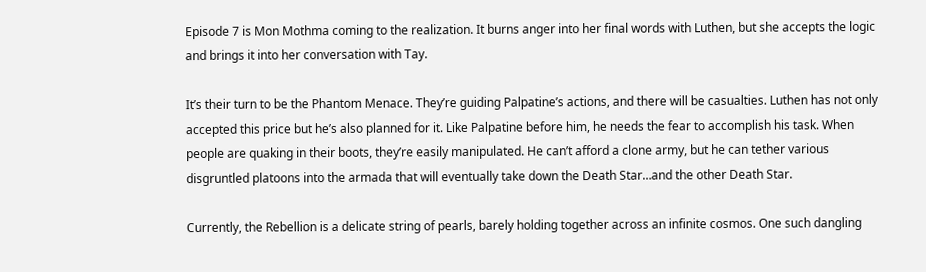Episode 7 is Mon Mothma coming to the realization. It burns anger into her final words with Luthen, but she accepts the logic and brings it into her conversation with Tay.

It’s their turn to be the Phantom Menace. They’re guiding Palpatine’s actions, and there will be casualties. Luthen has not only accepted this price but he’s also planned for it. Like Palpatine before him, he needs the fear to accomplish his task. When people are quaking in their boots, they’re easily manipulated. He can’t afford a clone army, but he can tether various disgruntled platoons into the armada that will eventually take down the Death Star…and the other Death Star.

Currently, the Rebellion is a delicate string of pearls, barely holding together across an infinite cosmos. One such dangling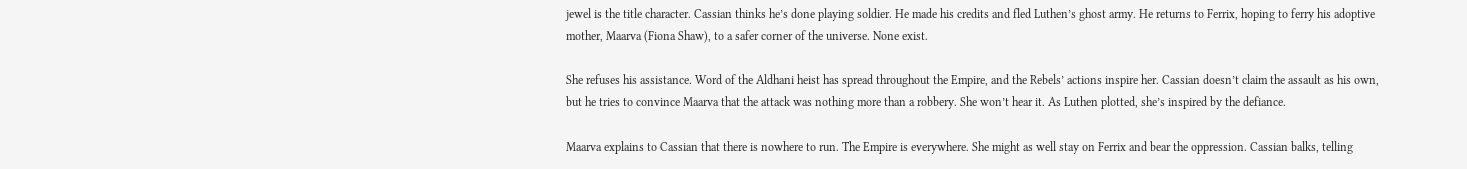jewel is the title character. Cassian thinks he’s done playing soldier. He made his credits and fled Luthen’s ghost army. He returns to Ferrix, hoping to ferry his adoptive mother, Maarva (Fiona Shaw), to a safer corner of the universe. None exist.

She refuses his assistance. Word of the Aldhani heist has spread throughout the Empire, and the Rebels’ actions inspire her. Cassian doesn’t claim the assault as his own, but he tries to convince Maarva that the attack was nothing more than a robbery. She won’t hear it. As Luthen plotted, she’s inspired by the defiance.

Maarva explains to Cassian that there is nowhere to run. The Empire is everywhere. She might as well stay on Ferrix and bear the oppression. Cassian balks, telling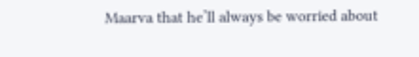Maarva that he’ll always be worried about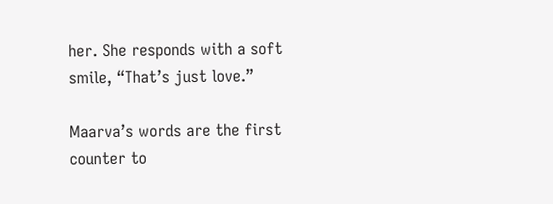her. She responds with a soft smile, “That’s just love.”

Maarva’s words are the first counter to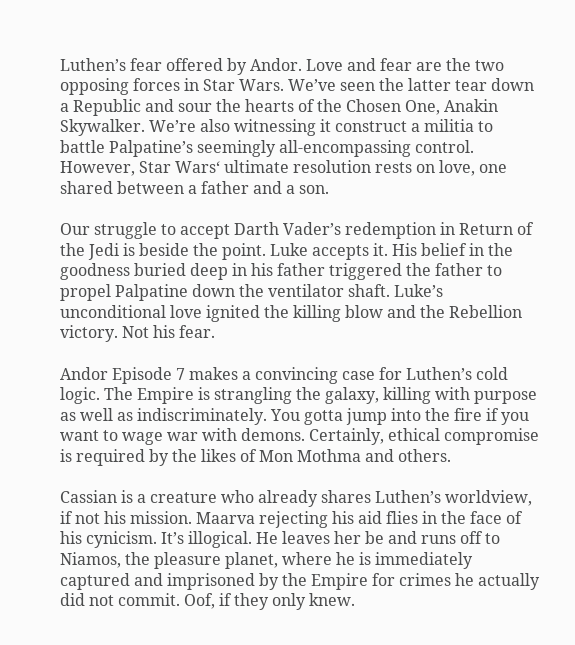Luthen’s fear offered by Andor. Love and fear are the two opposing forces in Star Wars. We’ve seen the latter tear down a Republic and sour the hearts of the Chosen One, Anakin Skywalker. We’re also witnessing it construct a militia to battle Palpatine’s seemingly all-encompassing control. However, Star Wars‘ ultimate resolution rests on love, one shared between a father and a son.

Our struggle to accept Darth Vader’s redemption in Return of the Jedi is beside the point. Luke accepts it. His belief in the goodness buried deep in his father triggered the father to propel Palpatine down the ventilator shaft. Luke’s unconditional love ignited the killing blow and the Rebellion victory. Not his fear.

Andor Episode 7 makes a convincing case for Luthen’s cold logic. The Empire is strangling the galaxy, killing with purpose as well as indiscriminately. You gotta jump into the fire if you want to wage war with demons. Certainly, ethical compromise is required by the likes of Mon Mothma and others.

Cassian is a creature who already shares Luthen’s worldview, if not his mission. Maarva rejecting his aid flies in the face of his cynicism. It’s illogical. He leaves her be and runs off to Niamos, the pleasure planet, where he is immediately captured and imprisoned by the Empire for crimes he actually did not commit. Oof, if they only knew.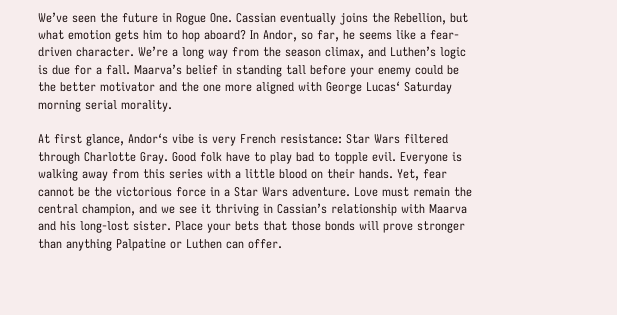We’ve seen the future in Rogue One. Cassian eventually joins the Rebellion, but what emotion gets him to hop aboard? In Andor, so far, he seems like a fear-driven character. We’re a long way from the season climax, and Luthen’s logic is due for a fall. Maarva’s belief in standing tall before your enemy could be the better motivator and the one more aligned with George Lucas‘ Saturday morning serial morality.

At first glance, Andor‘s vibe is very French resistance: Star Wars filtered through Charlotte Gray. Good folk have to play bad to topple evil. Everyone is walking away from this series with a little blood on their hands. Yet, fear cannot be the victorious force in a Star Wars adventure. Love must remain the central champion, and we see it thriving in Cassian’s relationship with Maarva and his long-lost sister. Place your bets that those bonds will prove stronger than anything Palpatine or Luthen can offer.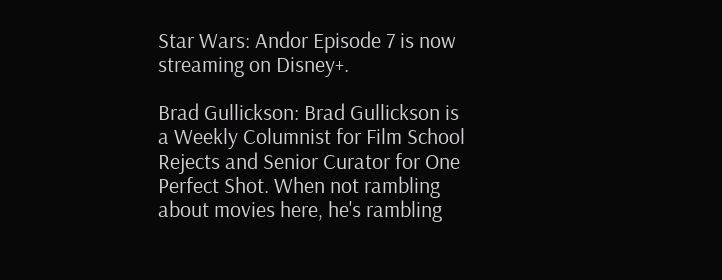Star Wars: Andor Episode 7 is now streaming on Disney+.

Brad Gullickson: Brad Gullickson is a Weekly Columnist for Film School Rejects and Senior Curator for One Perfect Shot. When not rambling about movies here, he's rambling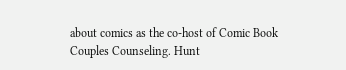about comics as the co-host of Comic Book Couples Counseling. Hunt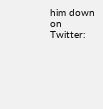him down on Twitter: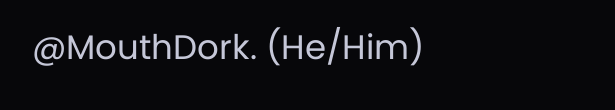@MouthDork. (He/Him)